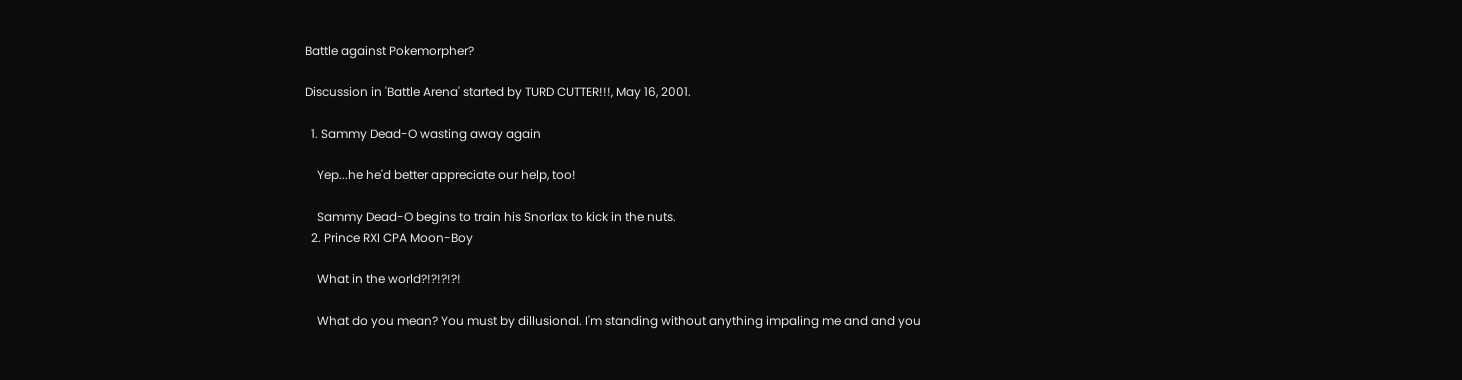Battle against Pokemorpher?

Discussion in 'Battle Arena' started by TURD CUTTER!!!, May 16, 2001.

  1. Sammy Dead-O wasting away again

    Yep...he he'd better appreciate our help, too!

    Sammy Dead-O begins to train his Snorlax to kick in the nuts.
  2. Prince RXI CPA Moon-Boy

    What in the world?!?!?!?!

    What do you mean? You must by dillusional. I'm standing without anything impaling me and and you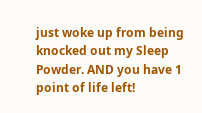just woke up from being knocked out my Sleep Powder. AND you have 1 point of life left!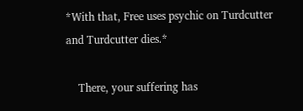*With that, Free uses psychic on Turdcutter and Turdcutter dies.*

    There, your suffering has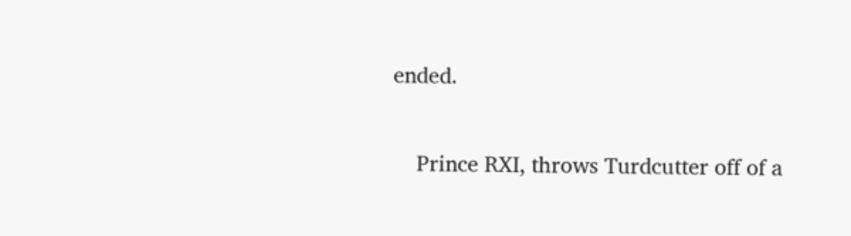ended.

    Prince RXI, throws Turdcutter off of a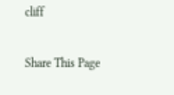cliff

Share This Page